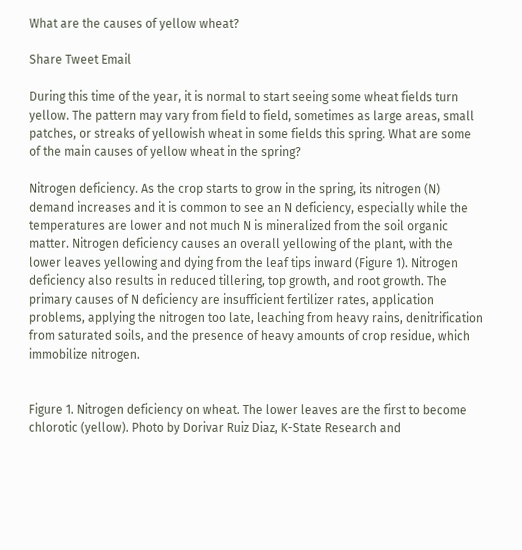What are the causes of yellow wheat?

Share Tweet Email

During this time of the year, it is normal to start seeing some wheat fields turn yellow. The pattern may vary from field to field, sometimes as large areas, small patches, or streaks of yellowish wheat in some fields this spring. What are some of the main causes of yellow wheat in the spring?

Nitrogen deficiency. As the crop starts to grow in the spring, its nitrogen (N) demand increases and it is common to see an N deficiency, especially while the temperatures are lower and not much N is mineralized from the soil organic matter. Nitrogen deficiency causes an overall yellowing of the plant, with the lower leaves yellowing and dying from the leaf tips inward (Figure 1). Nitrogen deficiency also results in reduced tillering, top growth, and root growth. The primary causes of N deficiency are insufficient fertilizer rates, application problems, applying the nitrogen too late, leaching from heavy rains, denitrification from saturated soils, and the presence of heavy amounts of crop residue, which immobilize nitrogen.


Figure 1. Nitrogen deficiency on wheat. The lower leaves are the first to become chlorotic (yellow). Photo by Dorivar Ruiz Diaz, K-State Research and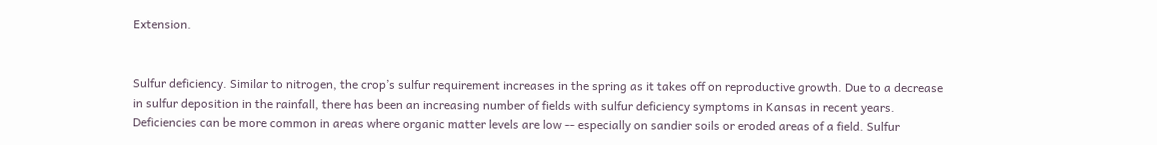Extension.


Sulfur deficiency. Similar to nitrogen, the crop’s sulfur requirement increases in the spring as it takes off on reproductive growth. Due to a decrease in sulfur deposition in the rainfall, there has been an increasing number of fields with sulfur deficiency symptoms in Kansas in recent years. Deficiencies can be more common in areas where organic matter levels are low -- especially on sandier soils or eroded areas of a field. Sulfur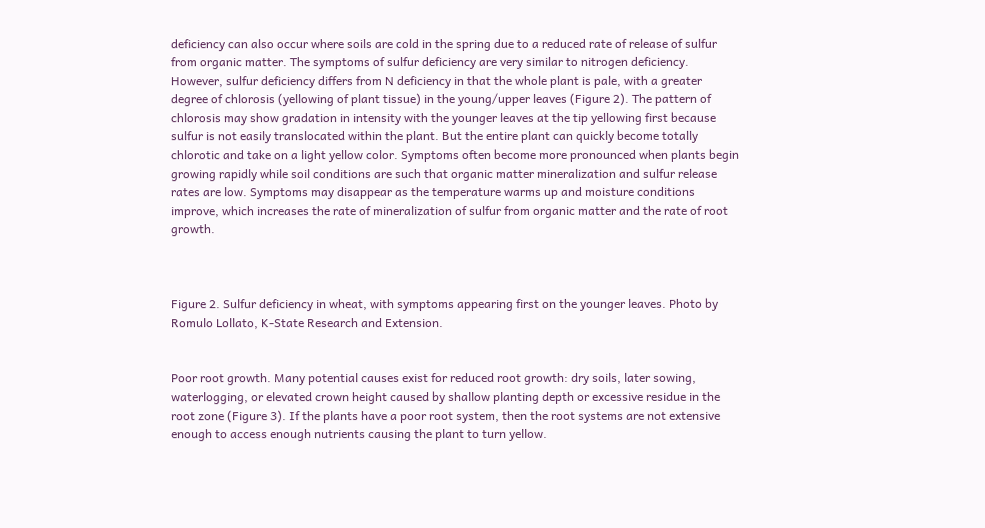deficiency can also occur where soils are cold in the spring due to a reduced rate of release of sulfur from organic matter. The symptoms of sulfur deficiency are very similar to nitrogen deficiency. However, sulfur deficiency differs from N deficiency in that the whole plant is pale, with a greater degree of chlorosis (yellowing of plant tissue) in the young/upper leaves (Figure 2). The pattern of chlorosis may show gradation in intensity with the younger leaves at the tip yellowing first because sulfur is not easily translocated within the plant. But the entire plant can quickly become totally chlorotic and take on a light yellow color. Symptoms often become more pronounced when plants begin growing rapidly while soil conditions are such that organic matter mineralization and sulfur release rates are low. Symptoms may disappear as the temperature warms up and moisture conditions improve, which increases the rate of mineralization of sulfur from organic matter and the rate of root growth.



Figure 2. Sulfur deficiency in wheat, with symptoms appearing first on the younger leaves. Photo by Romulo Lollato, K-State Research and Extension.


Poor root growth. Many potential causes exist for reduced root growth: dry soils, later sowing, waterlogging, or elevated crown height caused by shallow planting depth or excessive residue in the root zone (Figure 3). If the plants have a poor root system, then the root systems are not extensive enough to access enough nutrients causing the plant to turn yellow.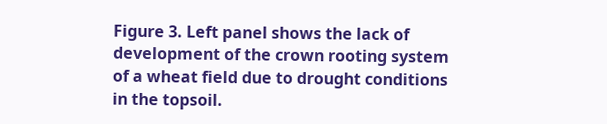Figure 3. Left panel shows the lack of development of the crown rooting system of a wheat field due to drought conditions in the topsoil.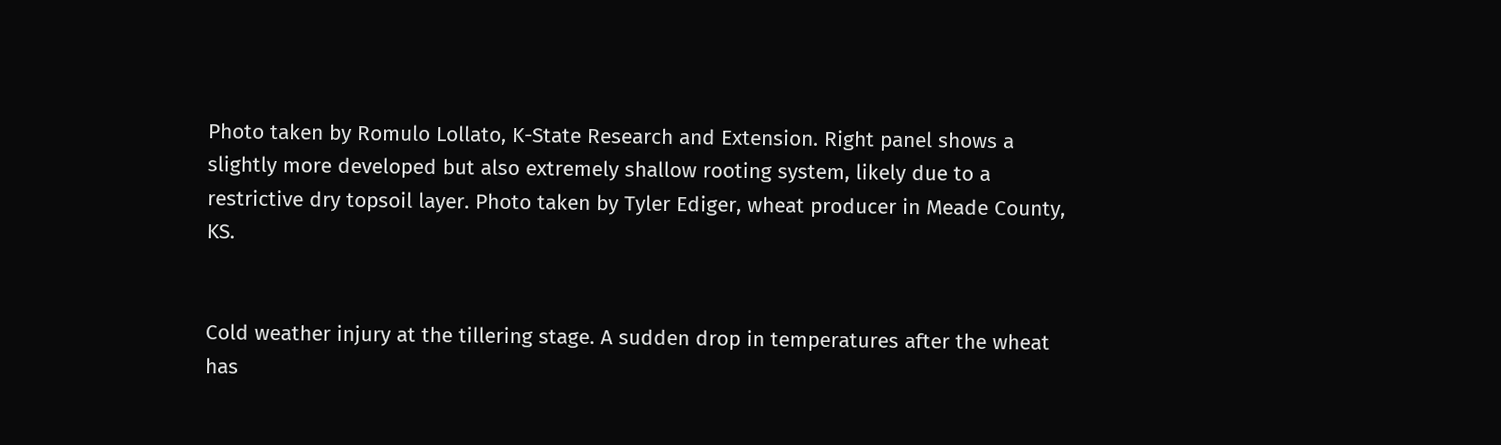Photo taken by Romulo Lollato, K-State Research and Extension. Right panel shows a slightly more developed but also extremely shallow rooting system, likely due to a restrictive dry topsoil layer. Photo taken by Tyler Ediger, wheat producer in Meade County, KS.


Cold weather injury at the tillering stage. A sudden drop in temperatures after the wheat has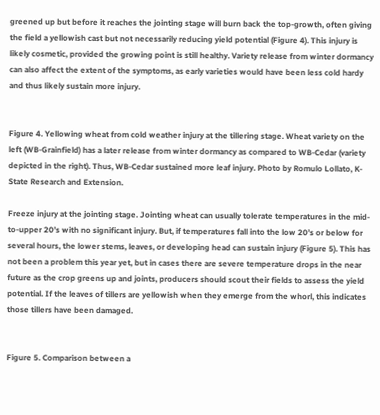greened up but before it reaches the jointing stage will burn back the top-growth, often giving the field a yellowish cast but not necessarily reducing yield potential (Figure 4). This injury is likely cosmetic, provided the growing point is still healthy. Variety release from winter dormancy can also affect the extent of the symptoms, as early varieties would have been less cold hardy and thus likely sustain more injury.


Figure 4. Yellowing wheat from cold weather injury at the tillering stage. Wheat variety on the left (WB-Grainfield) has a later release from winter dormancy as compared to WB-Cedar (variety depicted in the right). Thus, WB-Cedar sustained more leaf injury. Photo by Romulo Lollato, K-State Research and Extension.

Freeze injury at the jointing stage. Jointing wheat can usually tolerate temperatures in the mid-to-upper 20’s with no significant injury. But, if temperatures fall into the low 20’s or below for several hours, the lower stems, leaves, or developing head can sustain injury (Figure 5). This has not been a problem this year yet, but in cases there are severe temperature drops in the near future as the crop greens up and joints, producers should scout their fields to assess the yield potential. If the leaves of tillers are yellowish when they emerge from the whorl, this indicates those tillers have been damaged.


Figure 5. Comparison between a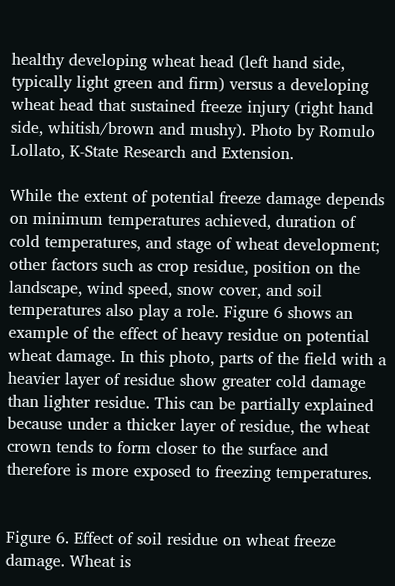healthy developing wheat head (left hand side, typically light green and firm) versus a developing wheat head that sustained freeze injury (right hand side, whitish/brown and mushy). Photo by Romulo Lollato, K-State Research and Extension.

While the extent of potential freeze damage depends on minimum temperatures achieved, duration of cold temperatures, and stage of wheat development; other factors such as crop residue, position on the landscape, wind speed, snow cover, and soil temperatures also play a role. Figure 6 shows an example of the effect of heavy residue on potential wheat damage. In this photo, parts of the field with a heavier layer of residue show greater cold damage than lighter residue. This can be partially explained because under a thicker layer of residue, the wheat crown tends to form closer to the surface and therefore is more exposed to freezing temperatures.


Figure 6. Effect of soil residue on wheat freeze damage. Wheat is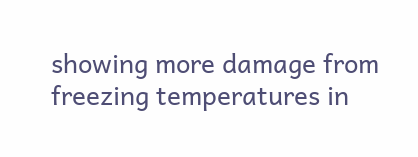showing more damage from freezing temperatures in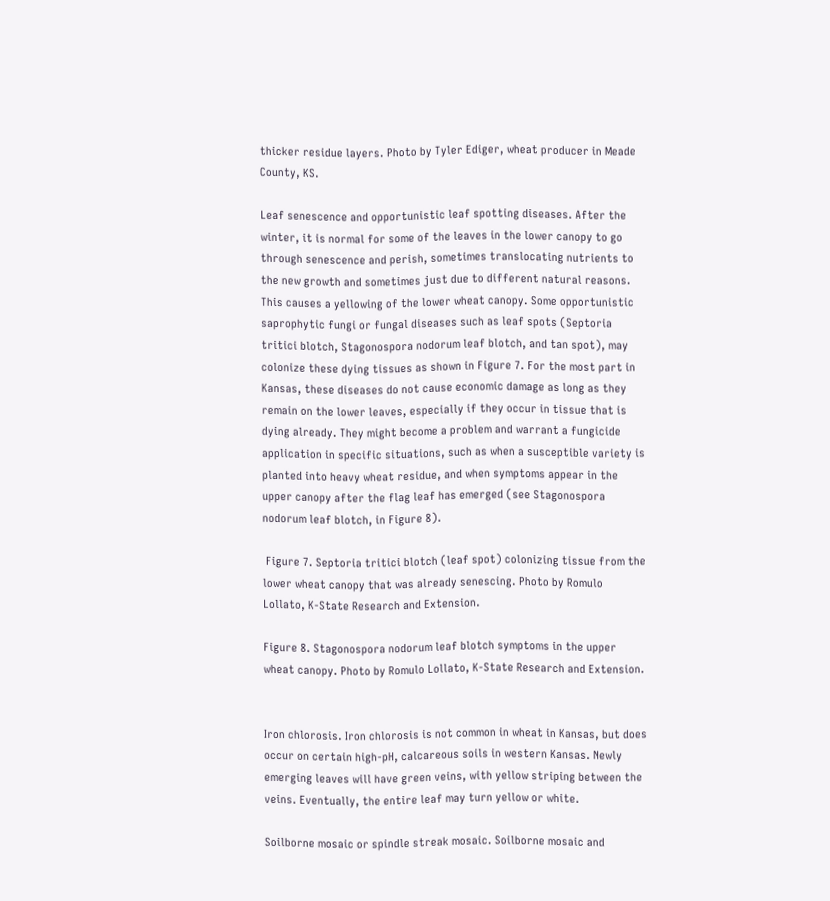thicker residue layers. Photo by Tyler Ediger, wheat producer in Meade County, KS.

Leaf senescence and opportunistic leaf spotting diseases. After the winter, it is normal for some of the leaves in the lower canopy to go through senescence and perish, sometimes translocating nutrients to the new growth and sometimes just due to different natural reasons. This causes a yellowing of the lower wheat canopy. Some opportunistic saprophytic fungi or fungal diseases such as leaf spots (Septoria tritici blotch, Stagonospora nodorum leaf blotch, and tan spot), may colonize these dying tissues as shown in Figure 7. For the most part in Kansas, these diseases do not cause economic damage as long as they remain on the lower leaves, especially if they occur in tissue that is dying already. They might become a problem and warrant a fungicide application in specific situations, such as when a susceptible variety is planted into heavy wheat residue, and when symptoms appear in the upper canopy after the flag leaf has emerged (see Stagonospora nodorum leaf blotch, in Figure 8).

 Figure 7. Septoria tritici blotch (leaf spot) colonizing tissue from the lower wheat canopy that was already senescing. Photo by Romulo Lollato, K-State Research and Extension.

Figure 8. Stagonospora nodorum leaf blotch symptoms in the upper wheat canopy. Photo by Romulo Lollato, K-State Research and Extension.


Iron chlorosis. Iron chlorosis is not common in wheat in Kansas, but does occur on certain high-pH, calcareous soils in western Kansas. Newly emerging leaves will have green veins, with yellow striping between the veins. Eventually, the entire leaf may turn yellow or white.

Soilborne mosaic or spindle streak mosaic. Soilborne mosaic and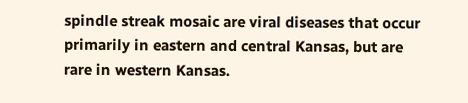spindle streak mosaic are viral diseases that occur primarily in eastern and central Kansas, but are rare in western Kansas.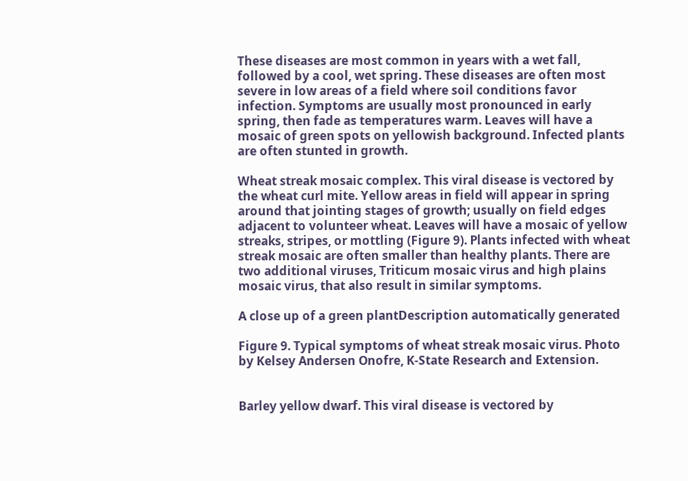These diseases are most common in years with a wet fall, followed by a cool, wet spring. These diseases are often most severe in low areas of a field where soil conditions favor infection. Symptoms are usually most pronounced in early spring, then fade as temperatures warm. Leaves will have a mosaic of green spots on yellowish background. Infected plants are often stunted in growth.

Wheat streak mosaic complex. This viral disease is vectored by the wheat curl mite. Yellow areas in field will appear in spring around that jointing stages of growth; usually on field edges adjacent to volunteer wheat. Leaves will have a mosaic of yellow streaks, stripes, or mottling (Figure 9). Plants infected with wheat streak mosaic are often smaller than healthy plants. There are two additional viruses, Triticum mosaic virus and high plains mosaic virus, that also result in similar symptoms.

A close up of a green plantDescription automatically generated

Figure 9. Typical symptoms of wheat streak mosaic virus. Photo by Kelsey Andersen Onofre, K-State Research and Extension.


Barley yellow dwarf. This viral disease is vectored by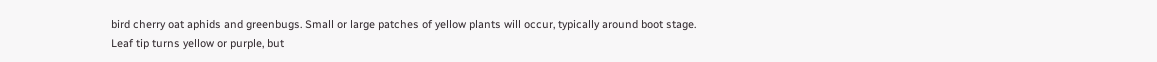bird cherry oat aphids and greenbugs. Small or large patches of yellow plants will occur, typically around boot stage. Leaf tip turns yellow or purple, but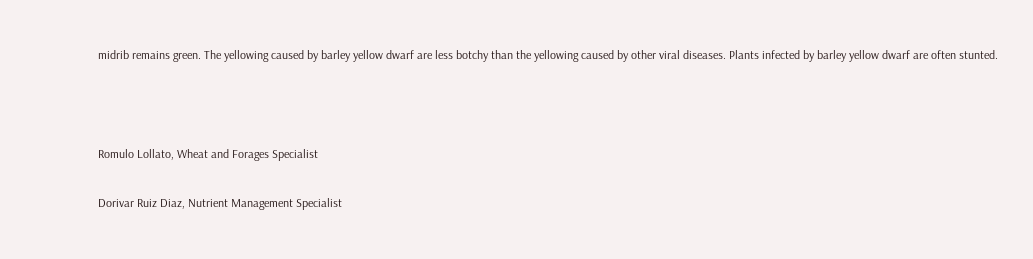midrib remains green. The yellowing caused by barley yellow dwarf are less botchy than the yellowing caused by other viral diseases. Plants infected by barley yellow dwarf are often stunted.



Romulo Lollato, Wheat and Forages Specialist

Dorivar Ruiz Diaz, Nutrient Management Specialist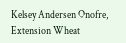Kelsey Andersen Onofre, Extension Wheat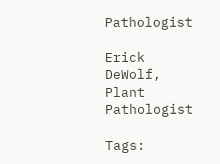Pathologist

Erick DeWolf, Plant Pathologist

Tags: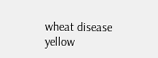wheat disease yellow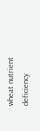wheat nutrient deficiency